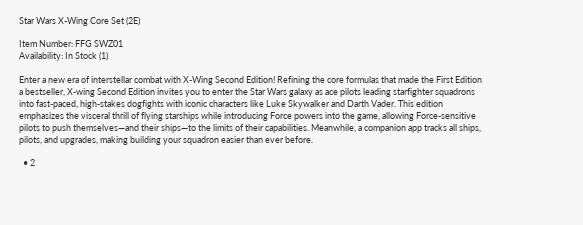Star Wars X-Wing Core Set (2E)

Item Number: FFG SWZ01
Availability: In Stock (1)

Enter a new era of interstellar combat with X-Wing Second Edition! Refining the core formulas that made the First Edition a bestseller, X-wing Second Edition invites you to enter the Star Wars galaxy as ace pilots leading starfighter squadrons into fast-paced, high-stakes dogfights with iconic characters like Luke Skywalker and Darth Vader. This edition emphasizes the visceral thrill of flying starships while introducing Force powers into the game, allowing Force-sensitive pilots to push themselves—and their ships—to the limits of their capabilities. Meanwhile, a companion app tracks all ships, pilots, and upgrades, making building your squadron easier than ever before.

  • 2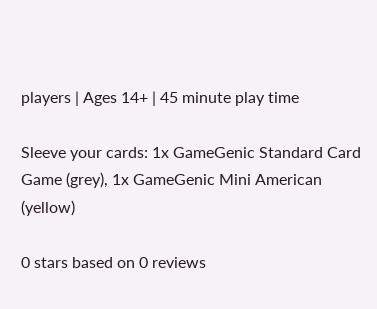players | Ages 14+ | 45 minute play time

Sleeve your cards: 1x GameGenic Standard Card Game (grey), 1x GameGenic Mini American (yellow)

0 stars based on 0 reviews